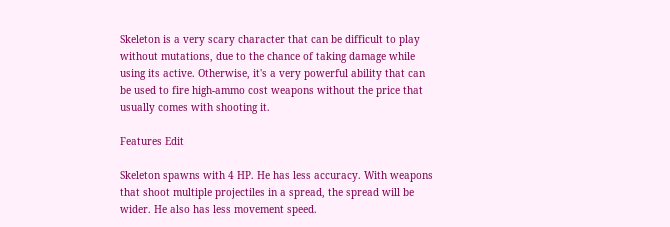Skeleton is a very scary character that can be difficult to play without mutations, due to the chance of taking damage while using its active. Otherwise, it's a very powerful ability that can be used to fire high-ammo cost weapons without the price that usually comes with shooting it.

Features Edit

Skeleton spawns with 4 HP. He has less accuracy. With weapons that shoot multiple projectiles in a spread, the spread will be wider. He also has less movement speed.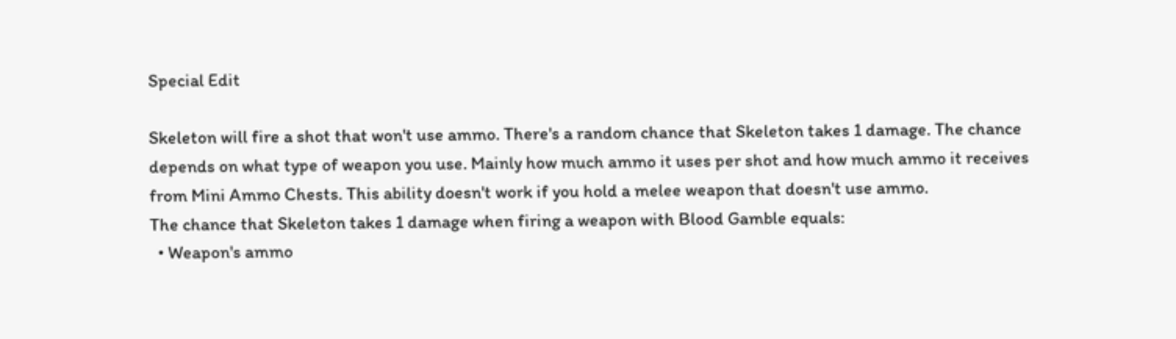Special Edit

Skeleton will fire a shot that won't use ammo. There's a random chance that Skeleton takes 1 damage. The chance depends on what type of weapon you use. Mainly how much ammo it uses per shot and how much ammo it receives from Mini Ammo Chests. This ability doesn't work if you hold a melee weapon that doesn't use ammo.
The chance that Skeleton takes 1 damage when firing a weapon with Blood Gamble equals:
  • Weapon's ammo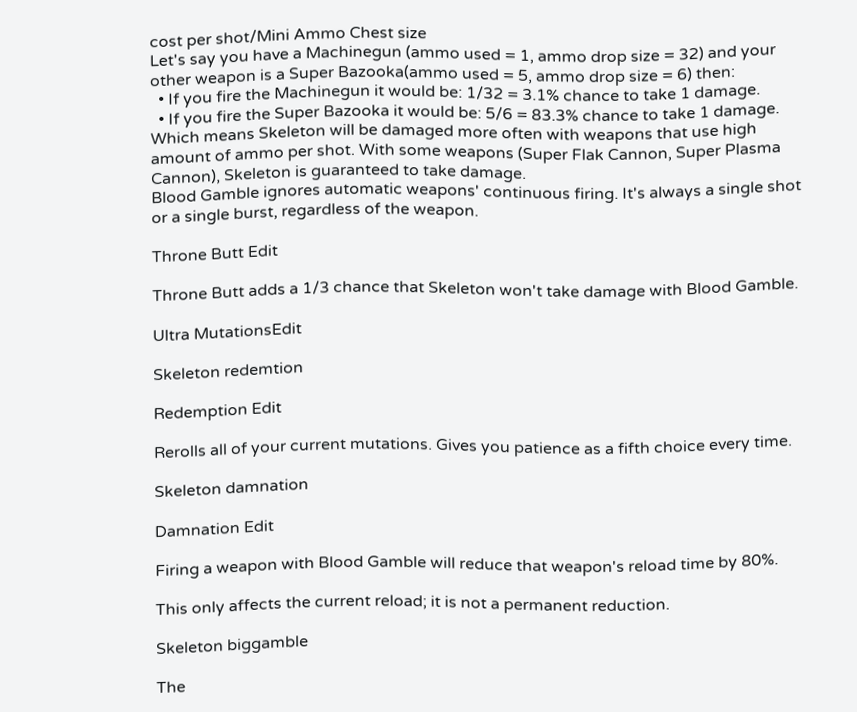cost per shot/Mini Ammo Chest size
Let's say you have a Machinegun (ammo used = 1, ammo drop size = 32) and your other weapon is a Super Bazooka(ammo used = 5, ammo drop size = 6) then:
  • If you fire the Machinegun it would be: 1/32 = 3.1% chance to take 1 damage.
  • If you fire the Super Bazooka it would be: 5/6 = 83.3% chance to take 1 damage.
Which means Skeleton will be damaged more often with weapons that use high amount of ammo per shot. With some weapons (Super Flak Cannon, Super Plasma Cannon), Skeleton is guaranteed to take damage.
Blood Gamble ignores automatic weapons' continuous firing. It's always a single shot or a single burst, regardless of the weapon.

Throne Butt Edit

Throne Butt adds a 1/3 chance that Skeleton won't take damage with Blood Gamble.

Ultra MutationsEdit

Skeleton redemtion

Redemption Edit

Rerolls all of your current mutations. Gives you patience as a fifth choice every time.

Skeleton damnation

Damnation Edit

Firing a weapon with Blood Gamble will reduce that weapon's reload time by 80%.

This only affects the current reload; it is not a permanent reduction.

Skeleton biggamble

The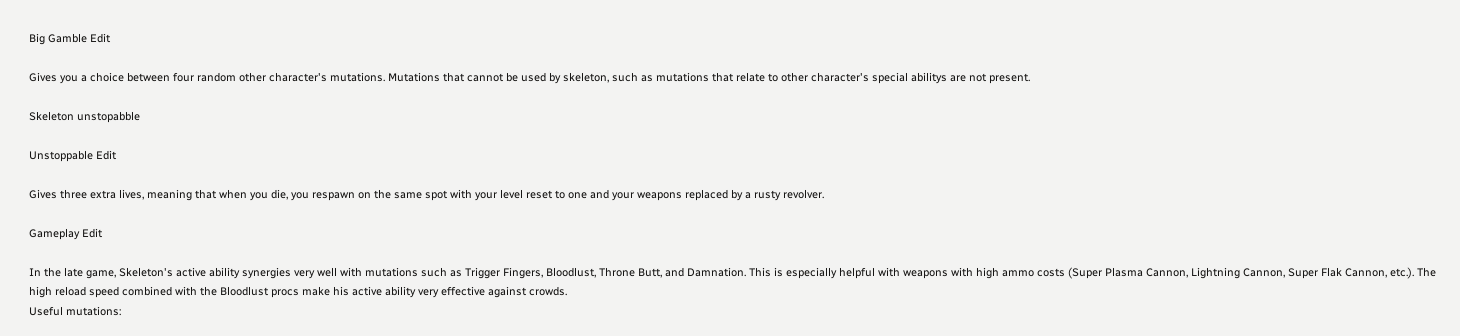Big Gamble Edit

Gives you a choice between four random other character's mutations. Mutations that cannot be used by skeleton, such as mutations that relate to other character's special abilitys are not present.

Skeleton unstopabble

Unstoppable Edit

Gives three extra lives, meaning that when you die, you respawn on the same spot with your level reset to one and your weapons replaced by a rusty revolver.

Gameplay Edit

In the late game, Skeleton's active ability synergies very well with mutations such as Trigger Fingers, Bloodlust, Throne Butt, and Damnation. This is especially helpful with weapons with high ammo costs (Super Plasma Cannon, Lightning Cannon, Super Flak Cannon, etc.). The high reload speed combined with the Bloodlust procs make his active ability very effective against crowds.
Useful mutations: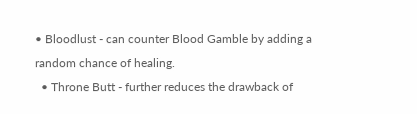• Bloodlust - can counter Blood Gamble by adding a random chance of healing.
  • Throne Butt - further reduces the drawback of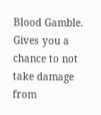Blood Gamble. Gives you a chance to not take damage from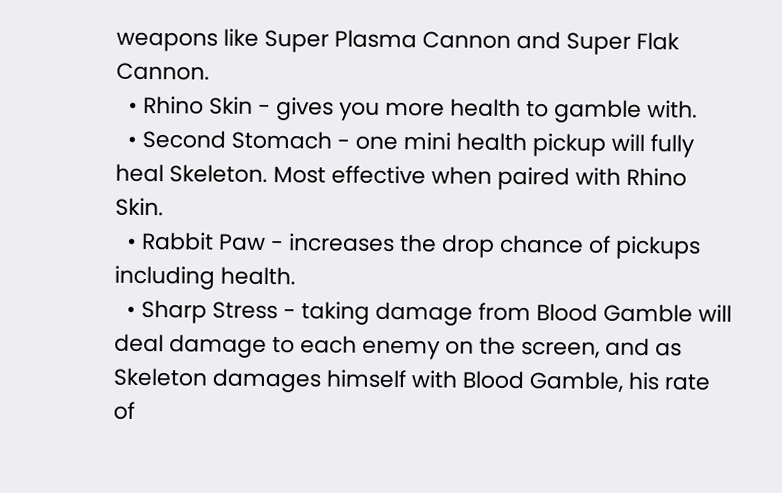weapons like Super Plasma Cannon and Super Flak Cannon.
  • Rhino Skin - gives you more health to gamble with.
  • Second Stomach - one mini health pickup will fully heal Skeleton. Most effective when paired with Rhino Skin.
  • Rabbit Paw - increases the drop chance of pickups including health.
  • Sharp Stress - taking damage from Blood Gamble will deal damage to each enemy on the screen, and as Skeleton damages himself with Blood Gamble, his rate of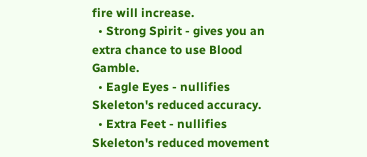fire will increase.
  • Strong Spirit - gives you an extra chance to use Blood Gamble.
  • Eagle Eyes - nullifies Skeleton's reduced accuracy.
  • Extra Feet - nullifies Skeleton's reduced movement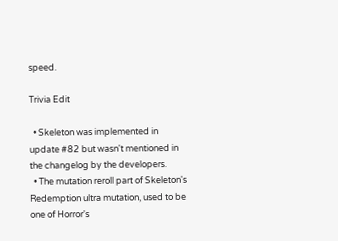speed.

Trivia Edit

  • Skeleton was implemented in update #82 but wasn't mentioned in the changelog by the developers.
  • The mutation reroll part of Skeleton's Redemption ultra mutation, used to be one of Horror's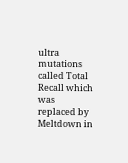ultra mutations called Total Recall which was replaced by Meltdown in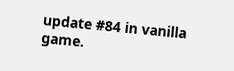update #84 in vanilla game.